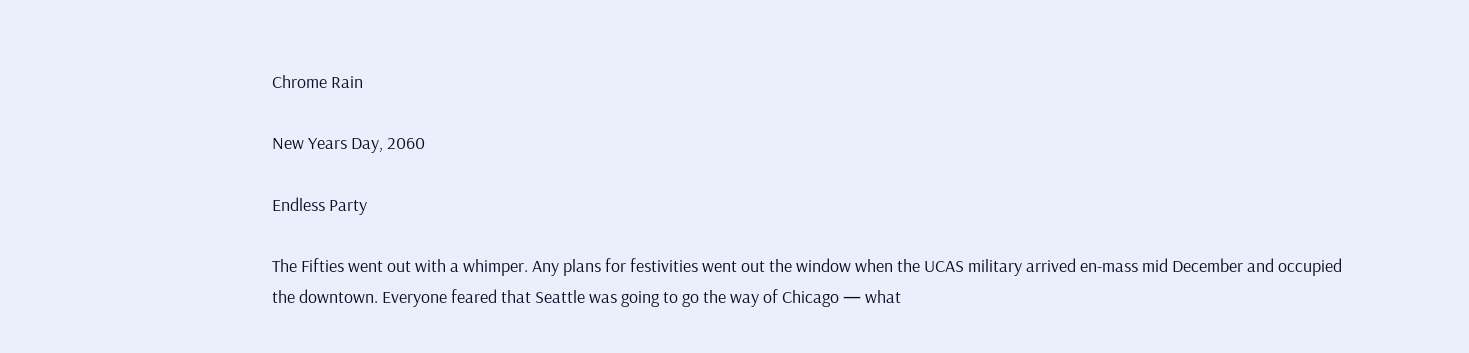Chrome Rain

New Years Day, 2060

Endless Party

The Fifties went out with a whimper. Any plans for festivities went out the window when the UCAS military arrived en-mass mid December and occupied the downtown. Everyone feared that Seattle was going to go the way of Chicago — what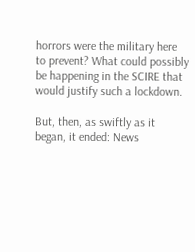horrors were the military here to prevent? What could possibly be happening in the SCIRE that would justify such a lockdown.

But, then, as swiftly as it began, it ended: News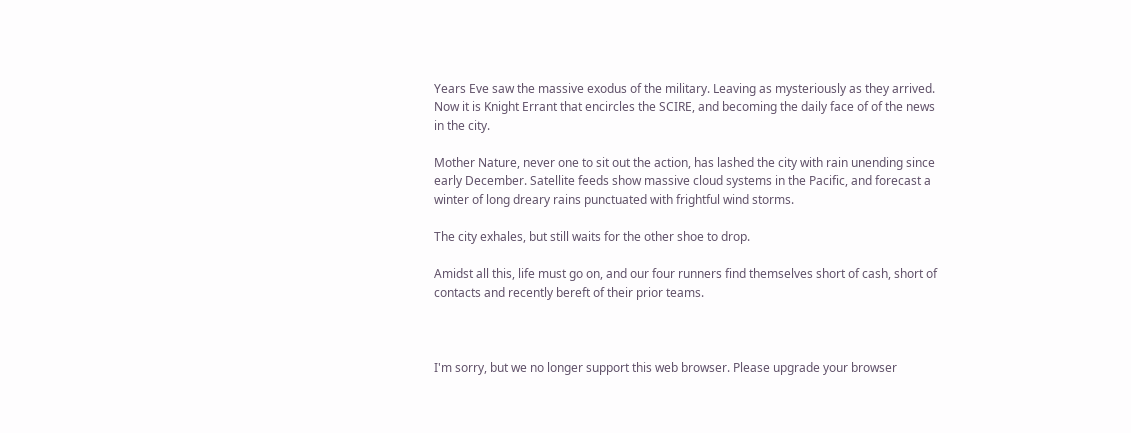Years Eve saw the massive exodus of the military. Leaving as mysteriously as they arrived. Now it is Knight Errant that encircles the SCIRE, and becoming the daily face of of the news in the city.

Mother Nature, never one to sit out the action, has lashed the city with rain unending since early December. Satellite feeds show massive cloud systems in the Pacific, and forecast a winter of long dreary rains punctuated with frightful wind storms.

The city exhales, but still waits for the other shoe to drop.

Amidst all this, life must go on, and our four runners find themselves short of cash, short of contacts and recently bereft of their prior teams.



I'm sorry, but we no longer support this web browser. Please upgrade your browser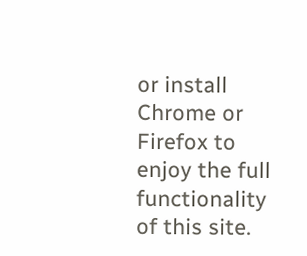or install Chrome or Firefox to enjoy the full functionality of this site.